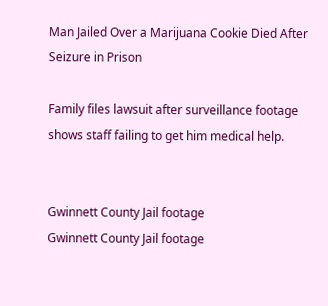Man Jailed Over a Marijuana Cookie Died After Seizure in Prison

Family files lawsuit after surveillance footage shows staff failing to get him medical help.


Gwinnett County Jail footage
Gwinnett County Jail footage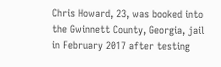Chris Howard, 23, was booked into the Gwinnett County, Georgia, jail in February 2017 after testing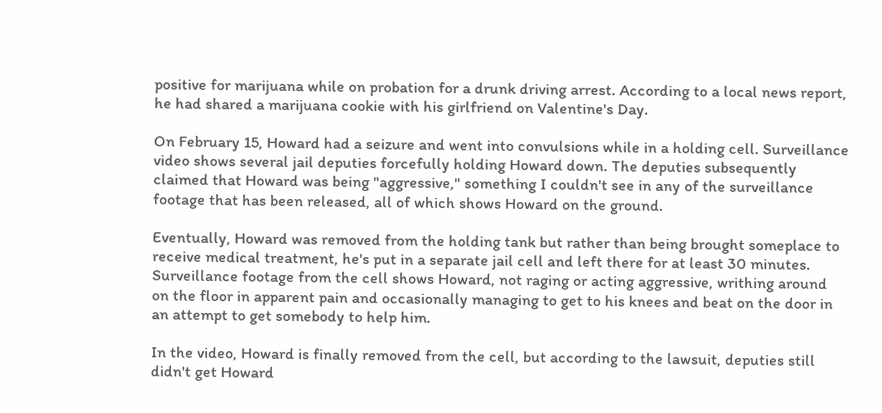positive for marijuana while on probation for a drunk driving arrest. According to a local news report, he had shared a marijuana cookie with his girlfriend on Valentine's Day.

On February 15, Howard had a seizure and went into convulsions while in a holding cell. Surveillance video shows several jail deputies forcefully holding Howard down. The deputies subsequently claimed that Howard was being "aggressive," something I couldn't see in any of the surveillance footage that has been released, all of which shows Howard on the ground.

Eventually, Howard was removed from the holding tank but rather than being brought someplace to receive medical treatment, he's put in a separate jail cell and left there for at least 30 minutes. Surveillance footage from the cell shows Howard, not raging or acting aggressive, writhing around on the floor in apparent pain and occasionally managing to get to his knees and beat on the door in an attempt to get somebody to help him.

In the video, Howard is finally removed from the cell, but according to the lawsuit, deputies still didn't get Howard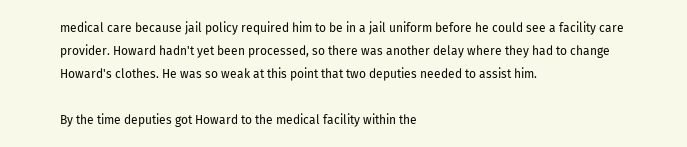medical care because jail policy required him to be in a jail uniform before he could see a facility care provider. Howard hadn't yet been processed, so there was another delay where they had to change Howard's clothes. He was so weak at this point that two deputies needed to assist him.

By the time deputies got Howard to the medical facility within the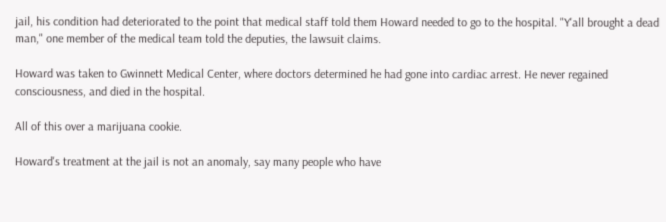jail, his condition had deteriorated to the point that medical staff told them Howard needed to go to the hospital. "Y'all brought a dead man," one member of the medical team told the deputies, the lawsuit claims.

Howard was taken to Gwinnett Medical Center, where doctors determined he had gone into cardiac arrest. He never regained consciousness, and died in the hospital.

All of this over a marijuana cookie.

Howard's treatment at the jail is not an anomaly, say many people who have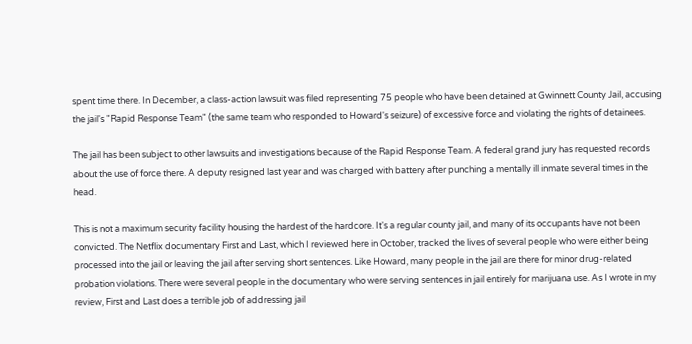spent time there. In December, a class-action lawsuit was filed representing 75 people who have been detained at Gwinnett County Jail, accusing the jail's "Rapid Response Team" (the same team who responded to Howard's seizure) of excessive force and violating the rights of detainees.

The jail has been subject to other lawsuits and investigations because of the Rapid Response Team. A federal grand jury has requested records about the use of force there. A deputy resigned last year and was charged with battery after punching a mentally ill inmate several times in the head.

This is not a maximum security facility housing the hardest of the hardcore. It's a regular county jail, and many of its occupants have not been convicted. The Netflix documentary First and Last, which I reviewed here in October, tracked the lives of several people who were either being processed into the jail or leaving the jail after serving short sentences. Like Howard, many people in the jail are there for minor drug-related probation violations. There were several people in the documentary who were serving sentences in jail entirely for marijuana use. As I wrote in my review, First and Last does a terrible job of addressing jail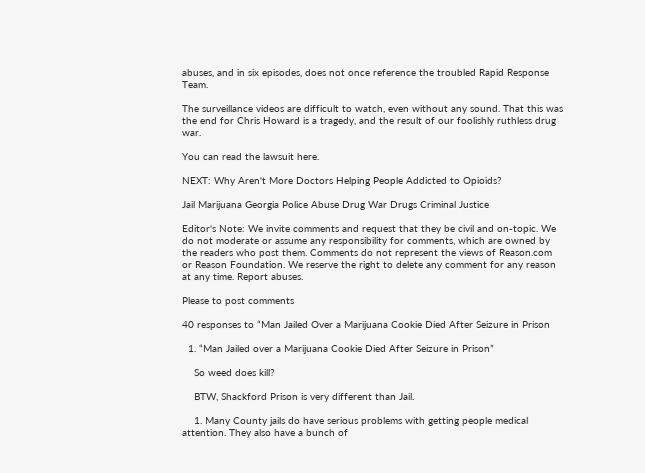abuses, and in six episodes, does not once reference the troubled Rapid Response Team.

The surveillance videos are difficult to watch, even without any sound. That this was the end for Chris Howard is a tragedy, and the result of our foolishly ruthless drug war.

You can read the lawsuit here.

NEXT: Why Aren't More Doctors Helping People Addicted to Opioids?

Jail Marijuana Georgia Police Abuse Drug War Drugs Criminal Justice

Editor's Note: We invite comments and request that they be civil and on-topic. We do not moderate or assume any responsibility for comments, which are owned by the readers who post them. Comments do not represent the views of Reason.com or Reason Foundation. We reserve the right to delete any comment for any reason at any time. Report abuses.

Please to post comments

40 responses to “Man Jailed Over a Marijuana Cookie Died After Seizure in Prison

  1. “Man Jailed over a Marijuana Cookie Died After Seizure in Prison”

    So weed does kill?

    BTW, Shackford Prison is very different than Jail.

    1. Many County jails do have serious problems with getting people medical attention. They also have a bunch of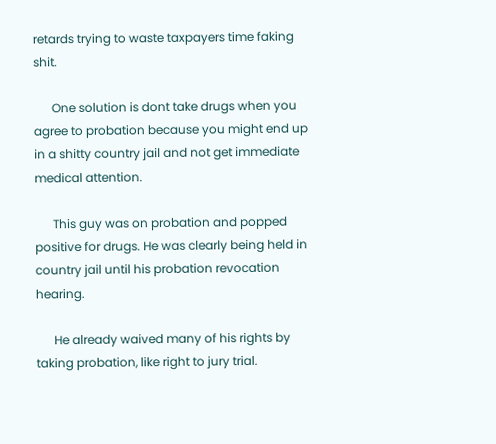retards trying to waste taxpayers time faking shit.

      One solution is dont take drugs when you agree to probation because you might end up in a shitty country jail and not get immediate medical attention.

      This guy was on probation and popped positive for drugs. He was clearly being held in country jail until his probation revocation hearing.

      He already waived many of his rights by taking probation, like right to jury trial.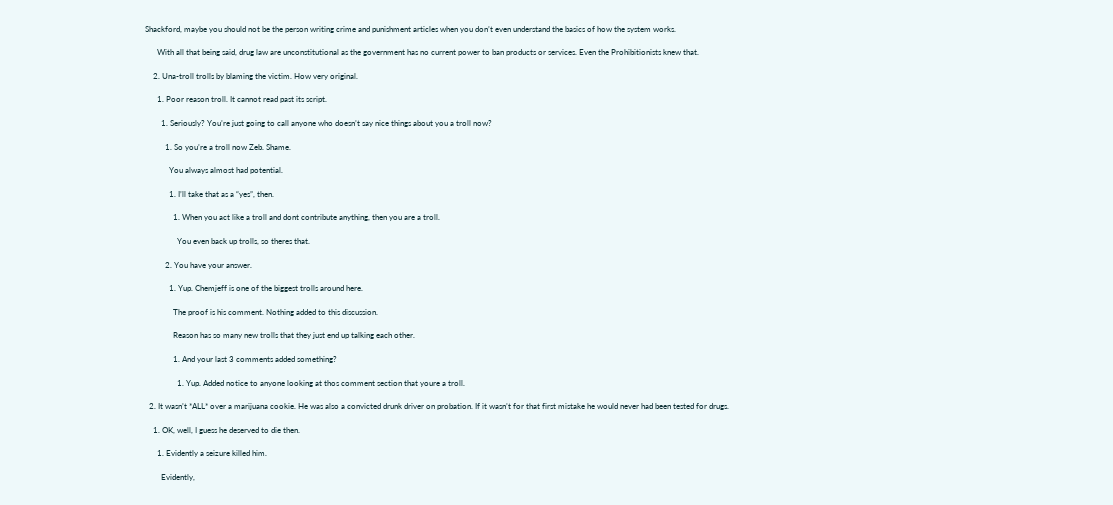Shackford, maybe you should not be the person writing crime and punishment articles when you don’t even understand the basics of how the system works.

      With all that being said, drug law are unconstitutional as the government has no current power to ban products or services. Even the Prohibitionists knew that.

    2. Una-troll trolls by blaming the victim. How very original.

      1. Poor reason troll. It cannot read past its script.

        1. Seriously? You’re just going to call anyone who doesn’t say nice things about you a troll now?

          1. So you’re a troll now Zeb. Shame.

            You always almost had potential.

            1. I’ll take that as a “yes”, then.

              1. When you act like a troll and dont contribute anything, then you are a troll.

                You even back up trolls, so theres that.

          2. You have your answer.

            1. Yup. Chemjeff is one of the biggest trolls around here.

              The proof is his comment. Nothing added to this discussion.

              Reason has so many new trolls that they just end up talking each other.

              1. And your last 3 comments added something?

                1. Yup. Added notice to anyone looking at thos comment section that youre a troll.

  2. It wasn’t *ALL* over a marijuana cookie. He was also a convicted drunk driver on probation. If it wasn’t for that first mistake he would never had been tested for drugs.

    1. OK, well, I guess he deserved to die then.

      1. Evidently a seizure killed him.

        Evidently,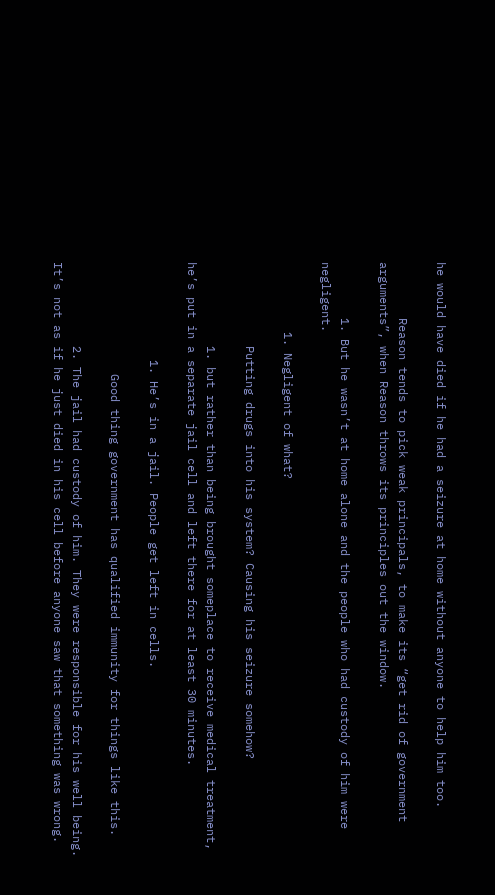he would have died if he had a seizure at home without anyone to help him too.

        Reason tends to pick weak principals, to make its “get rid of government arguments”, when Reason throws its principles out the window.

        1. But he wasn’t at home alone and the people who had custody of him were negligent.

          1. Negligent of what?

            Putting drugs into his system? Causing his seizure somehow?

            1. but rather than being brought someplace to receive medical treatment, he’s put in a separate jail cell and left there for at least 30 minutes.

              1. He’s in a jail. People get left in cells.

                Good thing government has qualified immunity for things like this.

            2. The jail had custody of him. They were responsible for his well being. It’s not as if he just died in his cell before anyone saw that something was wrong.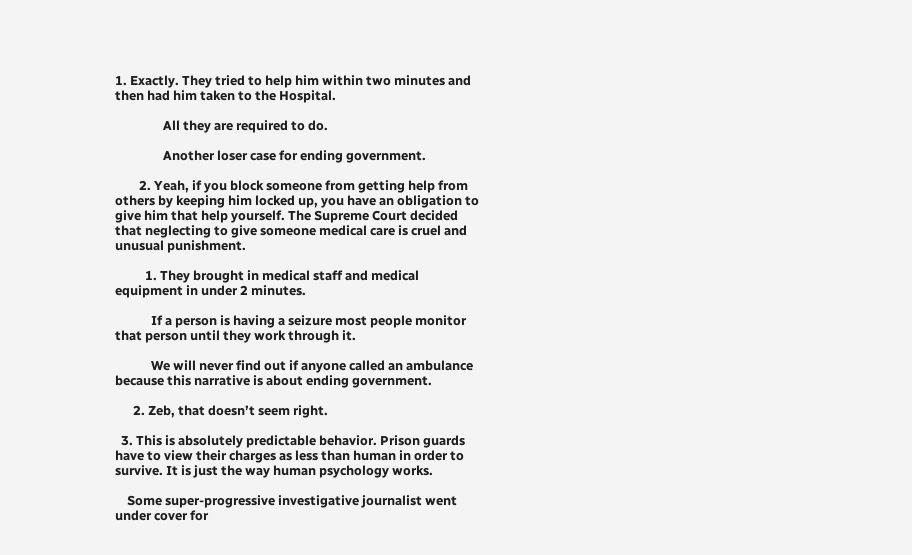1. Exactly. They tried to help him within two minutes and then had him taken to the Hospital.

                All they are required to do.

                Another loser case for ending government.

        2. Yeah, if you block someone from getting help from others by keeping him locked up, you have an obligation to give him that help yourself. The Supreme Court decided that neglecting to give someone medical care is cruel and unusual punishment.

          1. They brought in medical staff and medical equipment in under 2 minutes.

            If a person is having a seizure most people monitor that person until they work through it.

            We will never find out if anyone called an ambulance because this narrative is about ending government.

      2. Zeb, that doesn’t seem right.

  3. This is absolutely predictable behavior. Prison guards have to view their charges as less than human in order to survive. It is just the way human psychology works.

    Some super-progressive investigative journalist went under cover for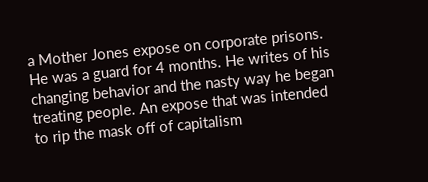a Mother Jones expose on corporate prisons. He was a guard for 4 months. He writes of his changing behavior and the nasty way he began treating people. An expose that was intended to rip the mask off of capitalism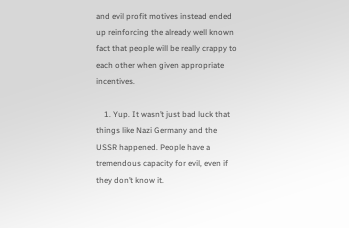and evil profit motives instead ended up reinforcing the already well known fact that people will be really crappy to each other when given appropriate incentives.

    1. Yup. It wasn’t just bad luck that things like Nazi Germany and the USSR happened. People have a tremendous capacity for evil, even if they don’t know it.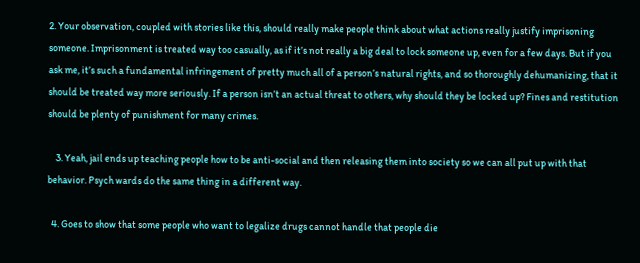2. Your observation, coupled with stories like this, should really make people think about what actions really justify imprisoning someone. Imprisonment is treated way too casually, as if it’s not really a big deal to lock someone up, even for a few days. But if you ask me, it’s such a fundamental infringement of pretty much all of a person’s natural rights, and so thoroughly dehumanizing, that it should be treated way more seriously. If a person isn’t an actual threat to others, why should they be locked up? Fines and restitution should be plenty of punishment for many crimes.

    3. Yeah, jail ends up teaching people how to be anti-social and then releasing them into society so we can all put up with that behavior. Psych wards do the same thing in a different way.

  4. Goes to show that some people who want to legalize drugs cannot handle that people die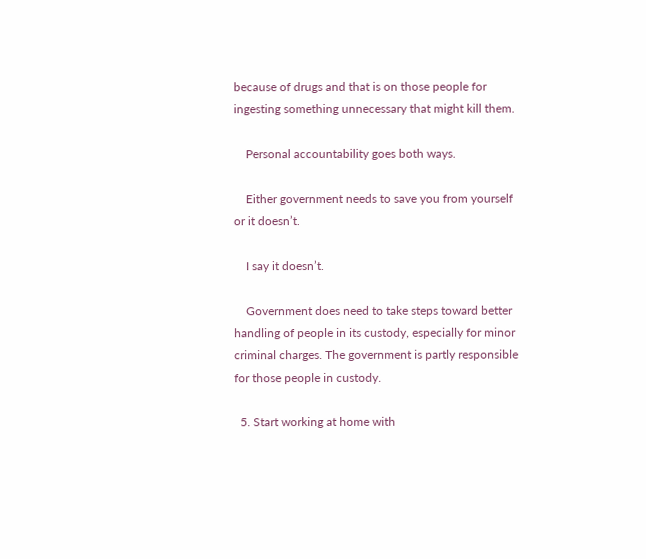because of drugs and that is on those people for ingesting something unnecessary that might kill them.

    Personal accountability goes both ways.

    Either government needs to save you from yourself or it doesn’t.

    I say it doesn’t.

    Government does need to take steps toward better handling of people in its custody, especially for minor criminal charges. The government is partly responsible for those people in custody.

  5. Start working at home with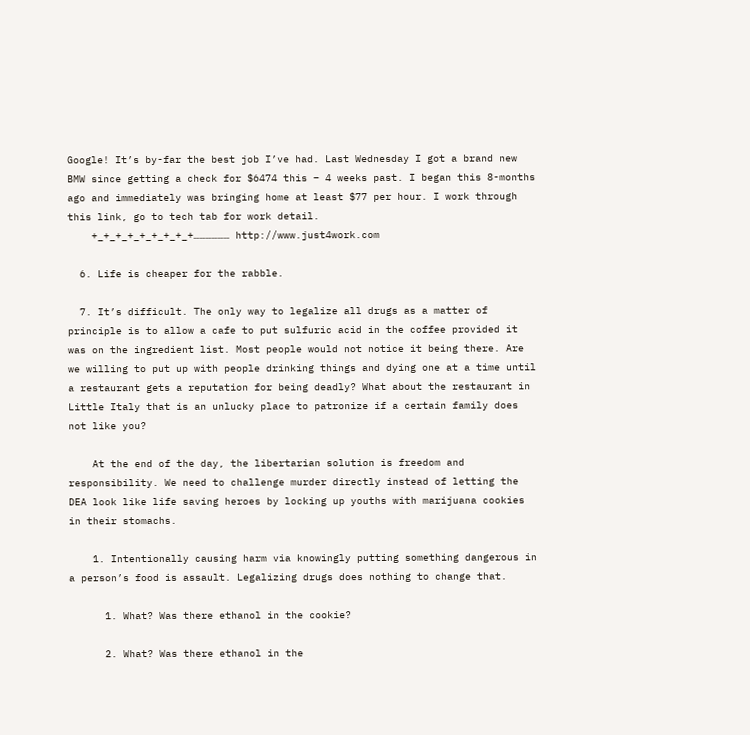Google! It’s by-far the best job I’ve had. Last Wednesday I got a brand new BMW since getting a check for $6474 this – 4 weeks past. I began this 8-months ago and immediately was bringing home at least $77 per hour. I work through this link, go to tech tab for work detail.
    +_+_+_+_+_+_+_+_+……………… http://www.just4work.com

  6. Life is cheaper for the rabble.

  7. It’s difficult. The only way to legalize all drugs as a matter of principle is to allow a cafe to put sulfuric acid in the coffee provided it was on the ingredient list. Most people would not notice it being there. Are we willing to put up with people drinking things and dying one at a time until a restaurant gets a reputation for being deadly? What about the restaurant in Little Italy that is an unlucky place to patronize if a certain family does not like you?

    At the end of the day, the libertarian solution is freedom and responsibility. We need to challenge murder directly instead of letting the DEA look like life saving heroes by locking up youths with marijuana cookies in their stomachs.

    1. Intentionally causing harm via knowingly putting something dangerous in a person’s food is assault. Legalizing drugs does nothing to change that.

      1. What? Was there ethanol in the cookie?

      2. What? Was there ethanol in the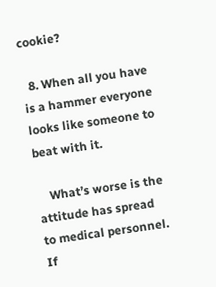cookie?

  8. When all you have is a hammer everyone looks like someone to beat with it.

    What’s worse is the attitude has spread to medical personnel. If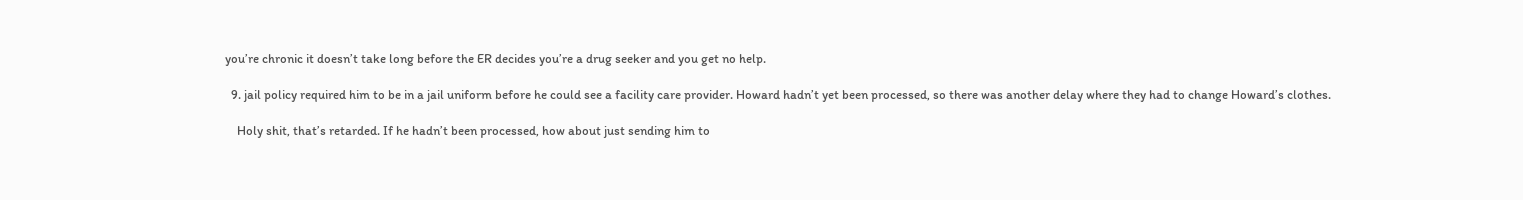you’re chronic it doesn’t take long before the ER decides you’re a drug seeker and you get no help.

  9. jail policy required him to be in a jail uniform before he could see a facility care provider. Howard hadn’t yet been processed, so there was another delay where they had to change Howard’s clothes.

    Holy shit, that’s retarded. If he hadn’t been processed, how about just sending him to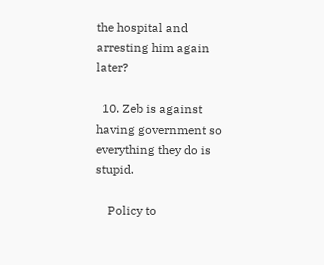the hospital and arresting him again later?

  10. Zeb is against having government so everything they do is stupid.

    Policy to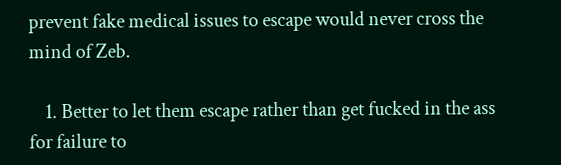prevent fake medical issues to escape would never cross the mind of Zeb.

    1. Better to let them escape rather than get fucked in the ass for failure to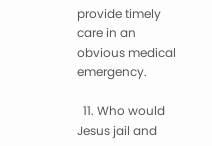provide timely care in an obvious medical emergency.

  11. Who would Jesus jail and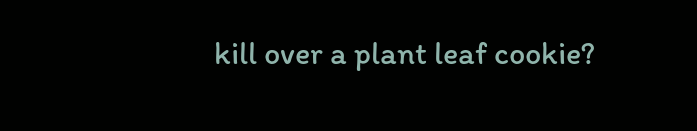kill over a plant leaf cookie?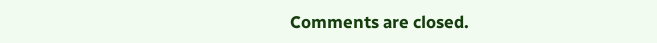Comments are closed.